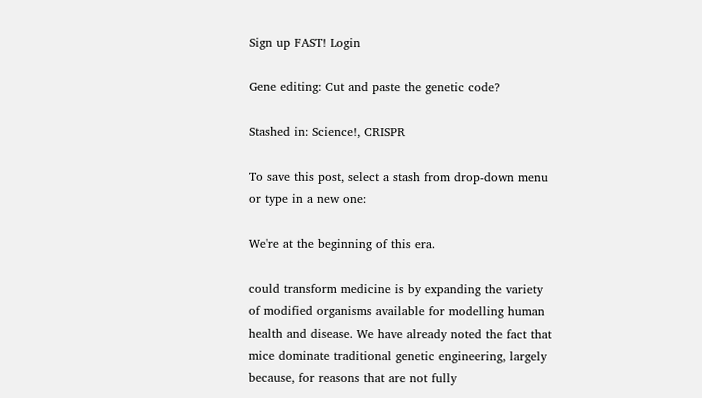Sign up FAST! Login

Gene editing: Cut and paste the genetic code?

Stashed in: Science!, CRISPR

To save this post, select a stash from drop-down menu or type in a new one:

We're at the beginning of this era.

could transform medicine is by expanding the variety of modified organisms available for modelling human health and disease. We have already noted the fact that mice dominate traditional genetic engineering, largely because, for reasons that are not fully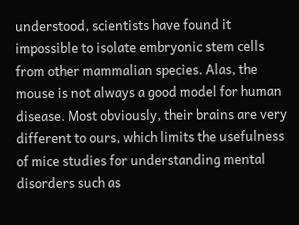understood, scientists have found it impossible to isolate embryonic stem cells from other mammalian species. Alas, the mouse is not always a good model for human disease. Most obviously, their brains are very different to ours, which limits the usefulness of mice studies for understanding mental disorders such as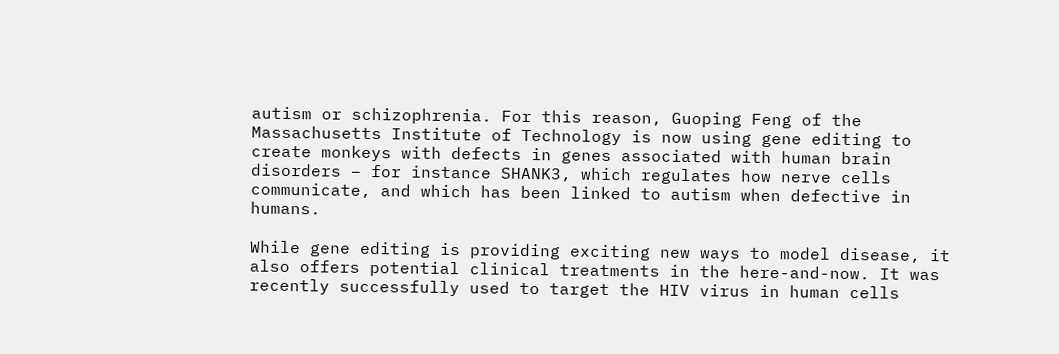autism or schizophrenia. For this reason, Guoping Feng of the Massachusetts Institute of Technology is now using gene editing to create monkeys with defects in genes associated with human brain disorders – for instance SHANK3, which regulates how nerve cells communicate, and which has been linked to autism when defective in humans.

While gene editing is providing exciting new ways to model disease, it also offers potential clinical treatments in the here-and-now. It was recently successfully used to target the HIV virus in human cells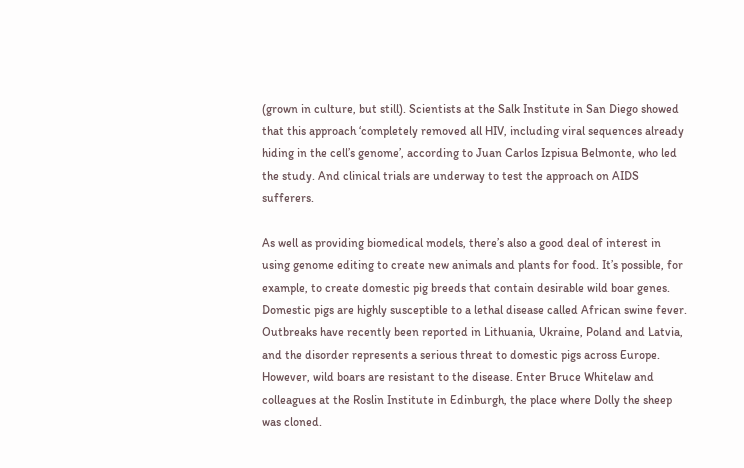(grown in culture, but still). Scientists at the Salk Institute in San Diego showed that this approach ‘completely removed all HIV, including viral sequences already hiding in the cell’s genome’, according to Juan Carlos Izpisua Belmonte, who led the study. And clinical trials are underway to test the approach on AIDS sufferers.

As well as providing biomedical models, there’s also a good deal of interest in using genome editing to create new animals and plants for food. It’s possible, for example, to create domestic pig breeds that contain desirable wild boar genes. Domestic pigs are highly susceptible to a lethal disease called African swine fever. Outbreaks have recently been reported in Lithuania, Ukraine, Poland and Latvia, and the disorder represents a serious threat to domestic pigs across Europe. However, wild boars are resistant to the disease. Enter Bruce Whitelaw and colleagues at the Roslin Institute in Edinburgh, the place where Dolly the sheep was cloned.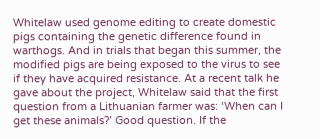Whitelaw used genome editing to create domestic pigs containing the genetic difference found in warthogs. And in trials that began this summer, the modified pigs are being exposed to the virus to see if they have acquired resistance. At a recent talk he gave about the project, Whitelaw said that the first question from a Lithuanian farmer was: ‘When can I get these animals?’ Good question. If the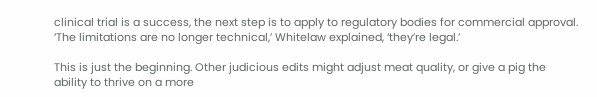clinical trial is a success, the next step is to apply to regulatory bodies for commercial approval. ‘The limitations are no longer technical,’ Whitelaw explained, ‘they’re legal.’

This is just the beginning. Other judicious edits might adjust meat quality, or give a pig the ability to thrive on a more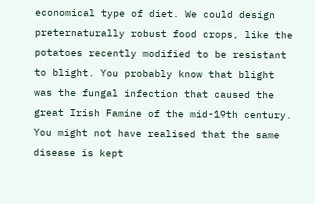economical type of diet. We could design preternaturally robust food crops, like the potatoes recently modified to be resistant to blight. You probably know that blight was the fungal infection that caused the great Irish Famine of the mid-19th century. You might not have realised that the same disease is kept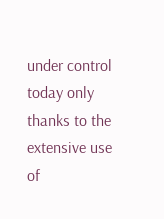under control today only thanks to the extensive use of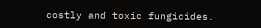costly and toxic fungicides.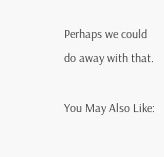Perhaps we could do away with that.

You May Also Like: